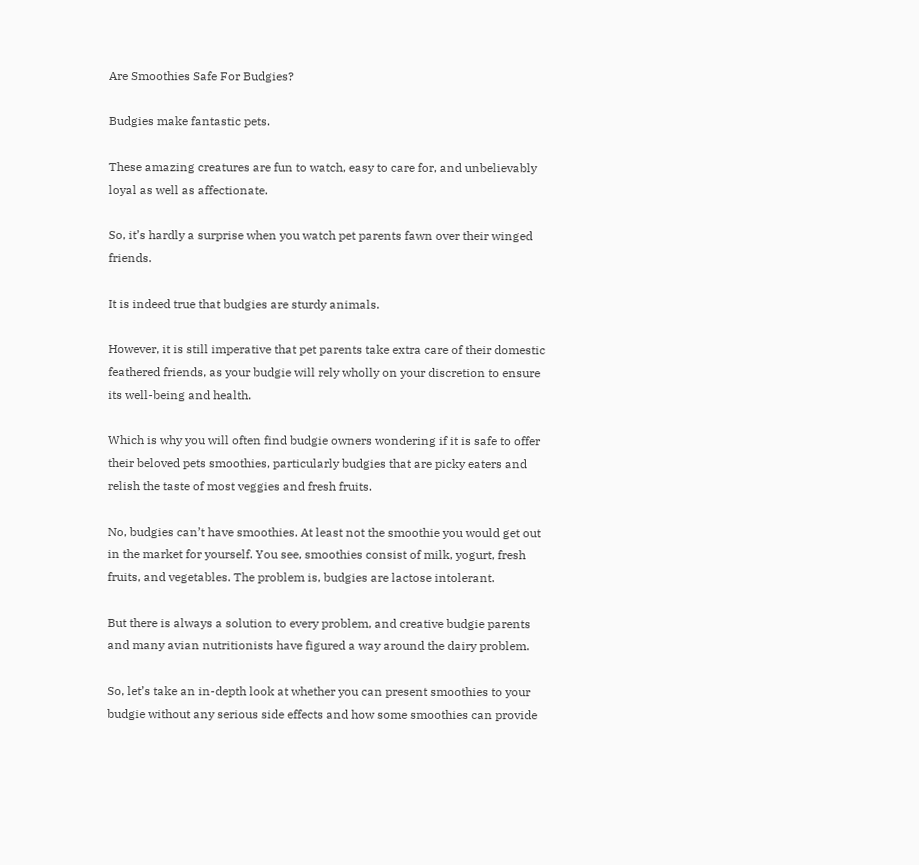Are Smoothies Safe For Budgies?

Budgies make fantastic pets.

These amazing creatures are fun to watch, easy to care for, and unbelievably loyal as well as affectionate.

So, it’s hardly a surprise when you watch pet parents fawn over their winged friends.

It is indeed true that budgies are sturdy animals.

However, it is still imperative that pet parents take extra care of their domestic feathered friends, as your budgie will rely wholly on your discretion to ensure its well-being and health.

Which is why you will often find budgie owners wondering if it is safe to offer their beloved pets smoothies, particularly budgies that are picky eaters and relish the taste of most veggies and fresh fruits.

No, budgies can’t have smoothies. At least not the smoothie you would get out in the market for yourself. You see, smoothies consist of milk, yogurt, fresh fruits, and vegetables. The problem is, budgies are lactose intolerant.

But there is always a solution to every problem, and creative budgie parents and many avian nutritionists have figured a way around the dairy problem.

So, let’s take an in-depth look at whether you can present smoothies to your budgie without any serious side effects and how some smoothies can provide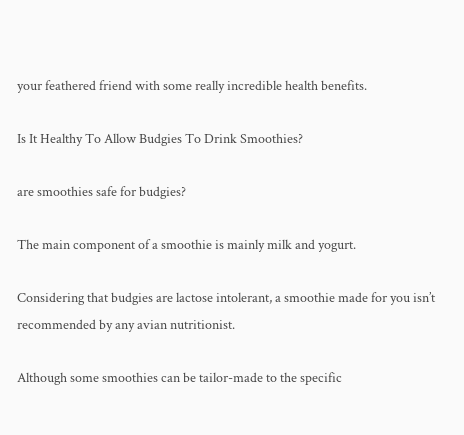your feathered friend with some really incredible health benefits.

Is It Healthy To Allow Budgies To Drink Smoothies?

are smoothies safe for budgies?

The main component of a smoothie is mainly milk and yogurt.

Considering that budgies are lactose intolerant, a smoothie made for you isn’t recommended by any avian nutritionist.

Although some smoothies can be tailor-made to the specific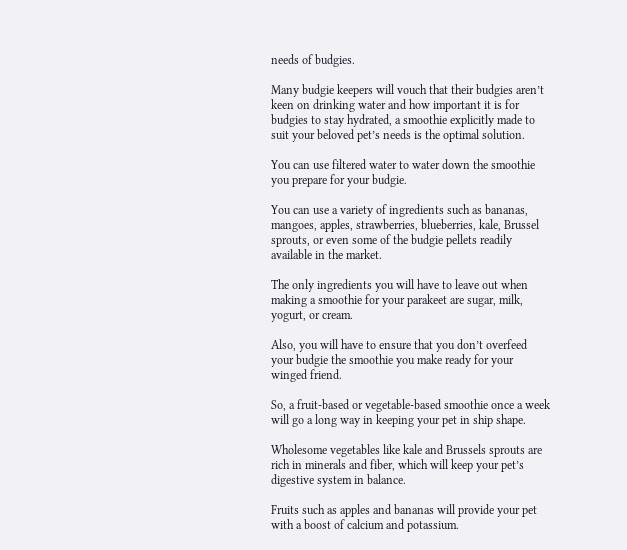needs of budgies.

Many budgie keepers will vouch that their budgies aren’t keen on drinking water and how important it is for budgies to stay hydrated, a smoothie explicitly made to suit your beloved pet’s needs is the optimal solution.

You can use filtered water to water down the smoothie you prepare for your budgie.

You can use a variety of ingredients such as bananas, mangoes, apples, strawberries, blueberries, kale, Brussel sprouts, or even some of the budgie pellets readily available in the market.

The only ingredients you will have to leave out when making a smoothie for your parakeet are sugar, milk, yogurt, or cream.

Also, you will have to ensure that you don’t overfeed your budgie the smoothie you make ready for your winged friend.

So, a fruit-based or vegetable-based smoothie once a week will go a long way in keeping your pet in ship shape.

Wholesome vegetables like kale and Brussels sprouts are rich in minerals and fiber, which will keep your pet’s digestive system in balance.

Fruits such as apples and bananas will provide your pet with a boost of calcium and potassium.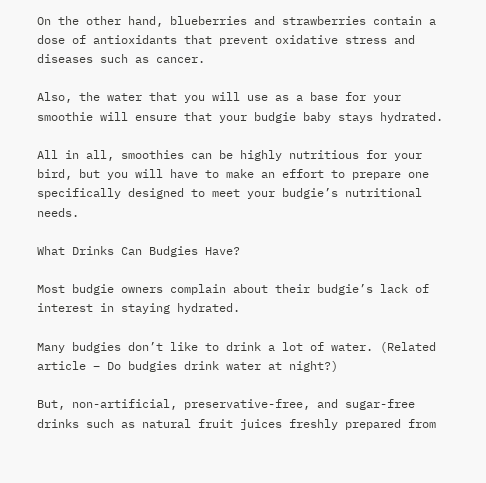On the other hand, blueberries and strawberries contain a dose of antioxidants that prevent oxidative stress and diseases such as cancer.

Also, the water that you will use as a base for your smoothie will ensure that your budgie baby stays hydrated.

All in all, smoothies can be highly nutritious for your bird, but you will have to make an effort to prepare one specifically designed to meet your budgie’s nutritional needs.

What Drinks Can Budgies Have?

Most budgie owners complain about their budgie’s lack of interest in staying hydrated.

Many budgies don’t like to drink a lot of water. (Related article – Do budgies drink water at night?)

But, non-artificial, preservative-free, and sugar-free drinks such as natural fruit juices freshly prepared from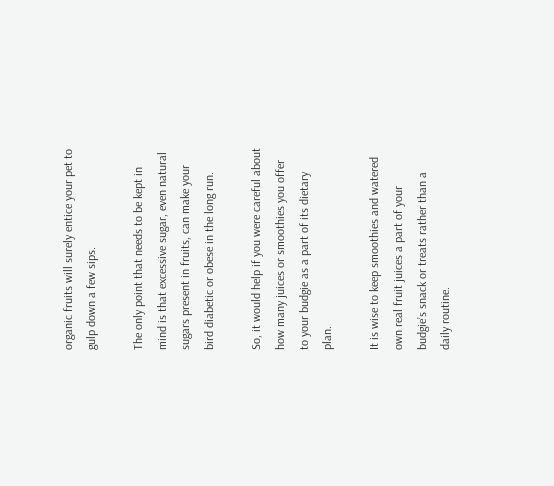organic fruits will surely entice your pet to gulp down a few sips.

The only point that needs to be kept in mind is that excessive sugar, even natural sugars present in fruits, can make your bird diabetic or obese in the long run.

So, it would help if you were careful about how many juices or smoothies you offer to your budgie as a part of its dietary plan.

It is wise to keep smoothies and watered own real fruit juices a part of your budgie’s snack or treats rather than a daily routine.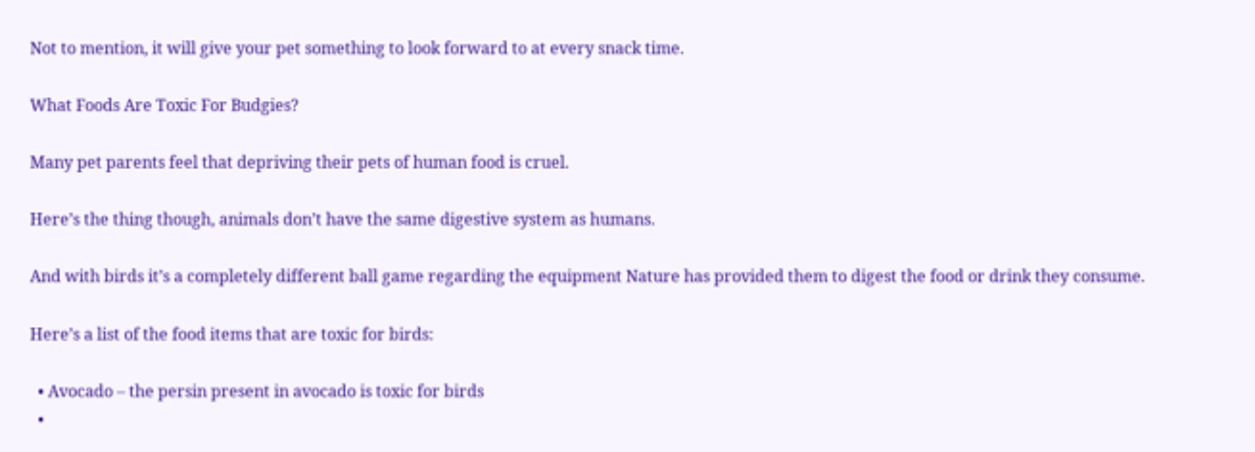Not to mention, it will give your pet something to look forward to at every snack time.

What Foods Are Toxic For Budgies?

Many pet parents feel that depriving their pets of human food is cruel.

Here’s the thing though, animals don’t have the same digestive system as humans.

And with birds it’s a completely different ball game regarding the equipment Nature has provided them to digest the food or drink they consume.

Here’s a list of the food items that are toxic for birds:

  • Avocado – the persin present in avocado is toxic for birds
  •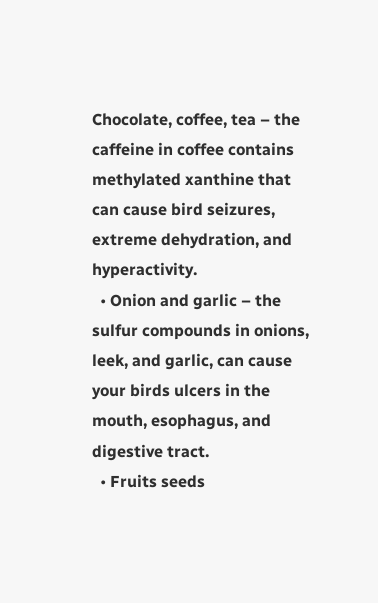Chocolate, coffee, tea – the caffeine in coffee contains methylated xanthine that can cause bird seizures, extreme dehydration, and hyperactivity.
  • Onion and garlic – the sulfur compounds in onions, leek, and garlic, can cause your birds ulcers in the mouth, esophagus, and digestive tract.
  • Fruits seeds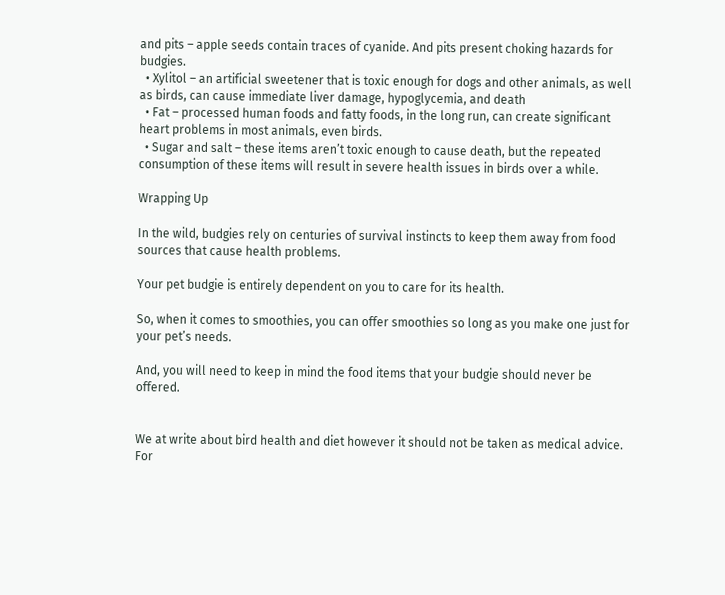and pits – apple seeds contain traces of cyanide. And pits present choking hazards for budgies.
  • Xylitol – an artificial sweetener that is toxic enough for dogs and other animals, as well as birds, can cause immediate liver damage, hypoglycemia, and death
  • Fat – processed human foods and fatty foods, in the long run, can create significant heart problems in most animals, even birds.
  • Sugar and salt – these items aren’t toxic enough to cause death, but the repeated consumption of these items will result in severe health issues in birds over a while.

Wrapping Up

In the wild, budgies rely on centuries of survival instincts to keep them away from food sources that cause health problems.

Your pet budgie is entirely dependent on you to care for its health.

So, when it comes to smoothies, you can offer smoothies so long as you make one just for your pet’s needs.

And, you will need to keep in mind the food items that your budgie should never be offered.


We at write about bird health and diet however it should not be taken as medical advice. For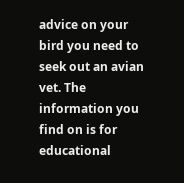advice on your bird you need to seek out an avian vet. The information you find on is for educational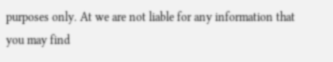purposes only. At we are not liable for any information that you may find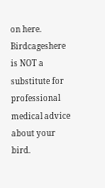on here. Birdcageshere is NOT a substitute for professional medical advice about your bird.